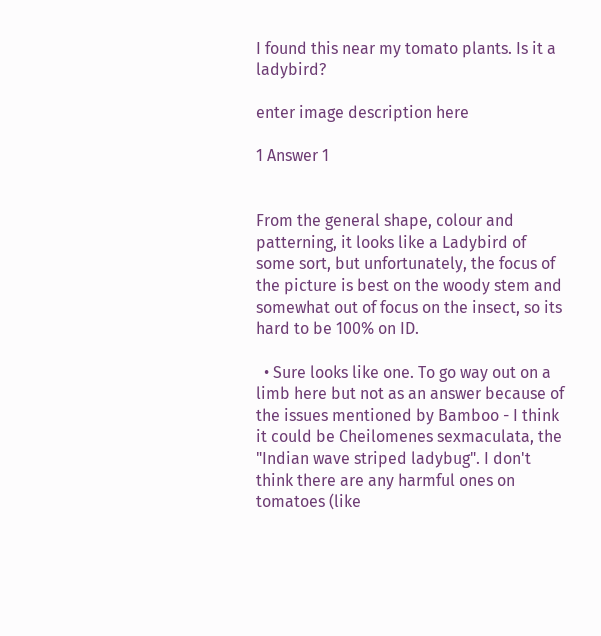I found this near my tomato plants. Is it a ladybird?

enter image description here

1 Answer 1


From the general shape, colour and patterning, it looks like a Ladybird of some sort, but unfortunately, the focus of the picture is best on the woody stem and somewhat out of focus on the insect, so its hard to be 100% on ID.

  • Sure looks like one. To go way out on a limb here but not as an answer because of the issues mentioned by Bamboo - I think it could be Cheilomenes sexmaculata, the "Indian wave striped ladybug". I don't think there are any harmful ones on tomatoes (like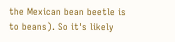the Mexican bean beetle is to beans). So it's likely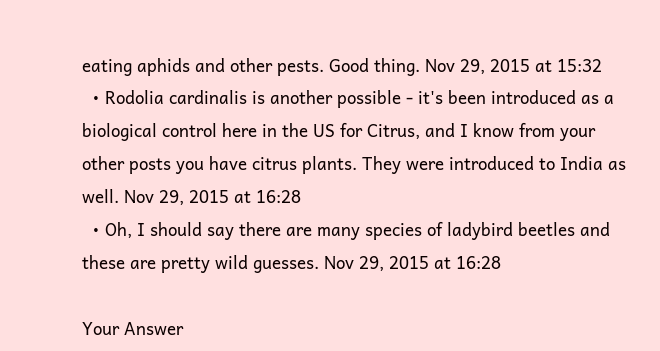eating aphids and other pests. Good thing. Nov 29, 2015 at 15:32
  • Rodolia cardinalis is another possible - it's been introduced as a biological control here in the US for Citrus, and I know from your other posts you have citrus plants. They were introduced to India as well. Nov 29, 2015 at 16:28
  • Oh, I should say there are many species of ladybird beetles and these are pretty wild guesses. Nov 29, 2015 at 16:28

Your Answer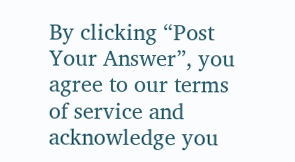By clicking “Post Your Answer”, you agree to our terms of service and acknowledge you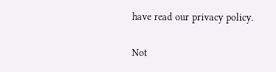have read our privacy policy.

Not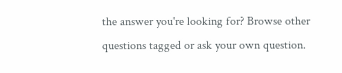the answer you're looking for? Browse other questions tagged or ask your own question.